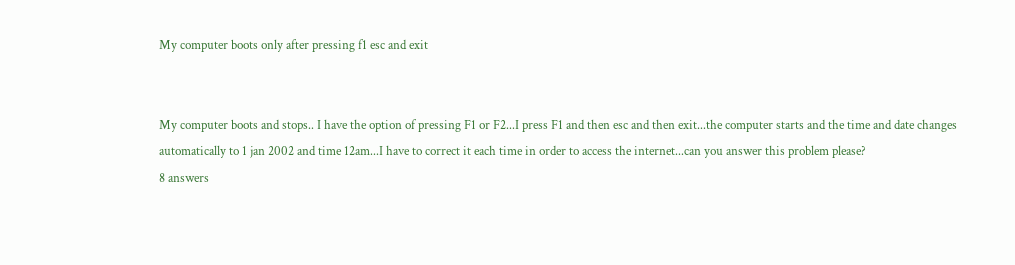My computer boots only after pressing f1 esc and exit


My computer boots and stops.. I have the option of pressing F1 or F2...I press F1 and then esc and then exit...the computer starts and the time and date changes automatically to 1 jan 2002 and time 12am...I have to correct it each time in order to access the internet...can you answer this problem please?
8 answers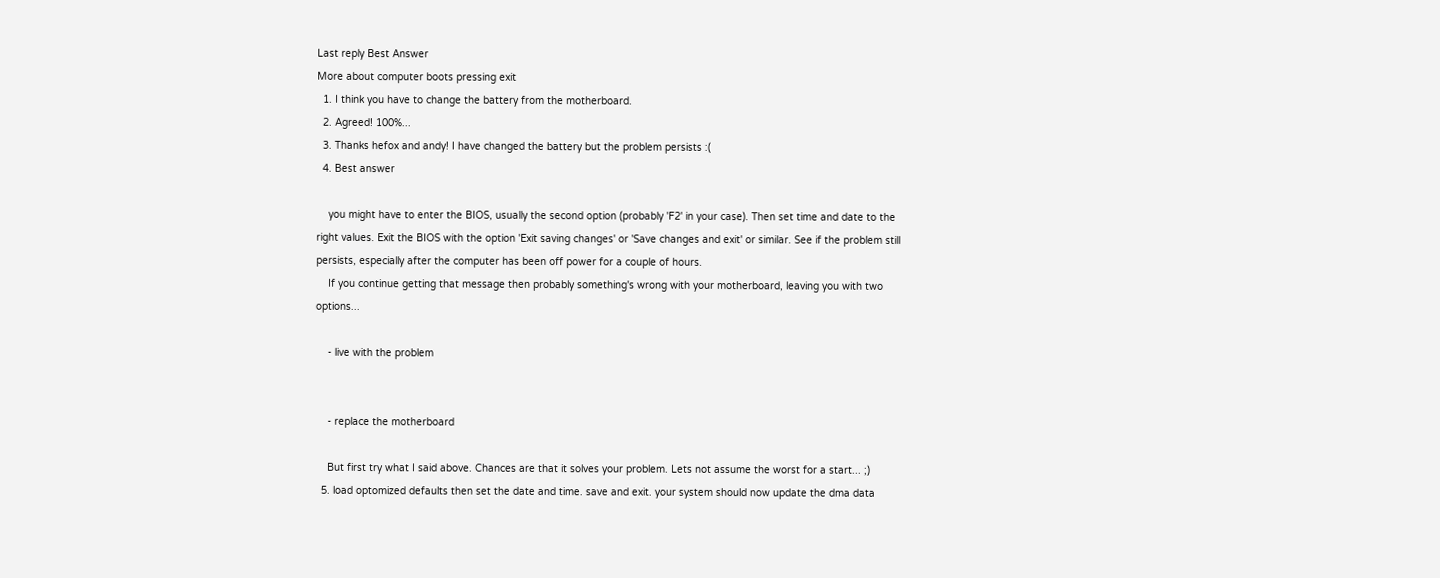Last reply Best Answer
More about computer boots pressing exit
  1. I think you have to change the battery from the motherboard.
  2. Agreed! 100%...
  3. Thanks hefox and andy! I have changed the battery but the problem persists :(
  4. Best answer

    you might have to enter the BIOS, usually the second option (probably 'F2' in your case). Then set time and date to the right values. Exit the BIOS with the option 'Exit saving changes' or 'Save changes and exit' or similar. See if the problem still persists, especially after the computer has been off power for a couple of hours.
    If you continue getting that message then probably something's wrong with your motherboard, leaving you with two options...

    - live with the problem


    - replace the motherboard

    But first try what I said above. Chances are that it solves your problem. Lets not assume the worst for a start... ;)
  5. load optomized defaults then set the date and time. save and exit. your system should now update the dma data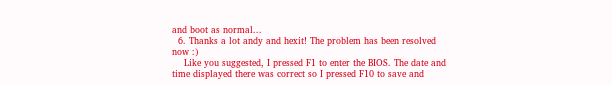and boot as normal...
  6. Thanks a lot andy and hexit! The problem has been resolved now :)
    Like you suggested, I pressed F1 to enter the BIOS. The date and time displayed there was correct so I pressed F10 to save and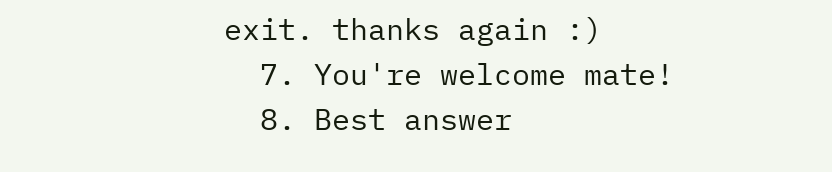exit. thanks again :)
  7. You're welcome mate!
  8. Best answer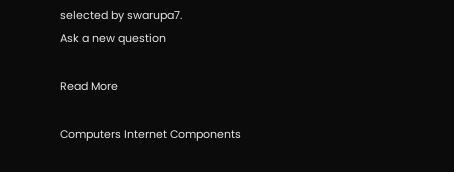selected by swarupa7.
Ask a new question

Read More

Computers Internet Components